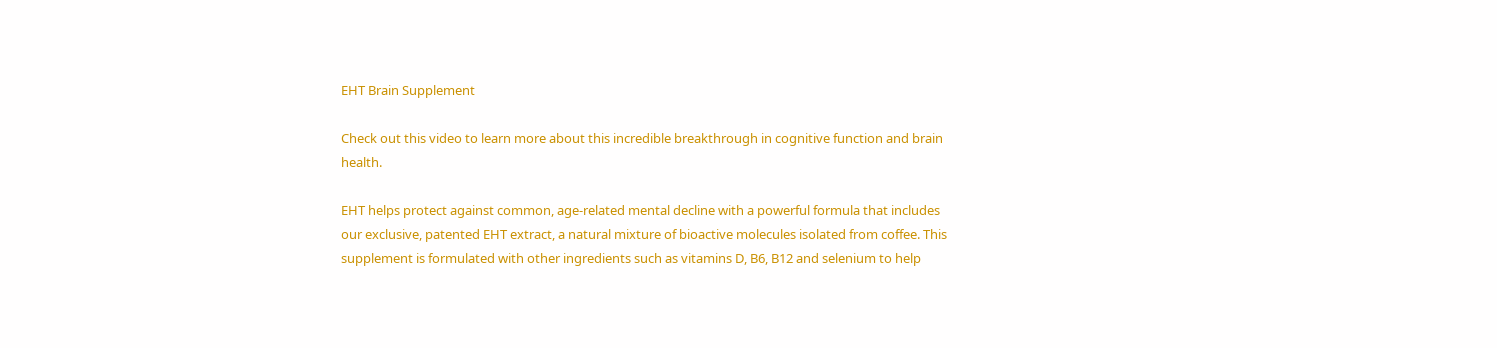EHT Brain Supplement

Check out this video to learn more about this incredible breakthrough in cognitive function and brain health.

EHT helps protect against common, age-related mental decline with a powerful formula that includes our exclusive, patented EHT extract, a natural mixture of bioactive molecules isolated from coffee. This supplement is formulated with other ingredients such as vitamins D, B6, B12 and selenium to help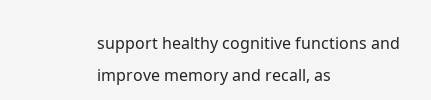support healthy cognitive functions and improve memory and recall, as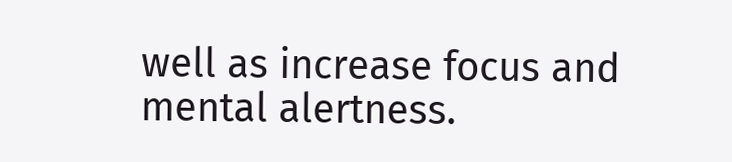well as increase focus and mental alertness.